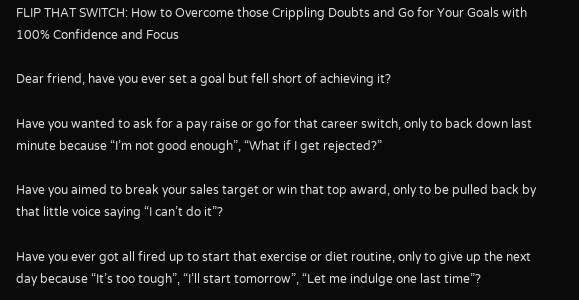FLIP THAT SWITCH: How to Overcome those Crippling Doubts and Go for Your Goals with 100% Confidence and Focus

Dear friend, have you ever set a goal but fell short of achieving it?

Have you wanted to ask for a pay raise or go for that career switch, only to back down last minute because “I’m not good enough”, “What if I get rejected?”

Have you aimed to break your sales target or win that top award, only to be pulled back by that little voice saying “I can’t do it”?

Have you ever got all fired up to start that exercise or diet routine, only to give up the next day because “It’s too tough”, “I’ll start tomorrow”, “Let me indulge one last time”?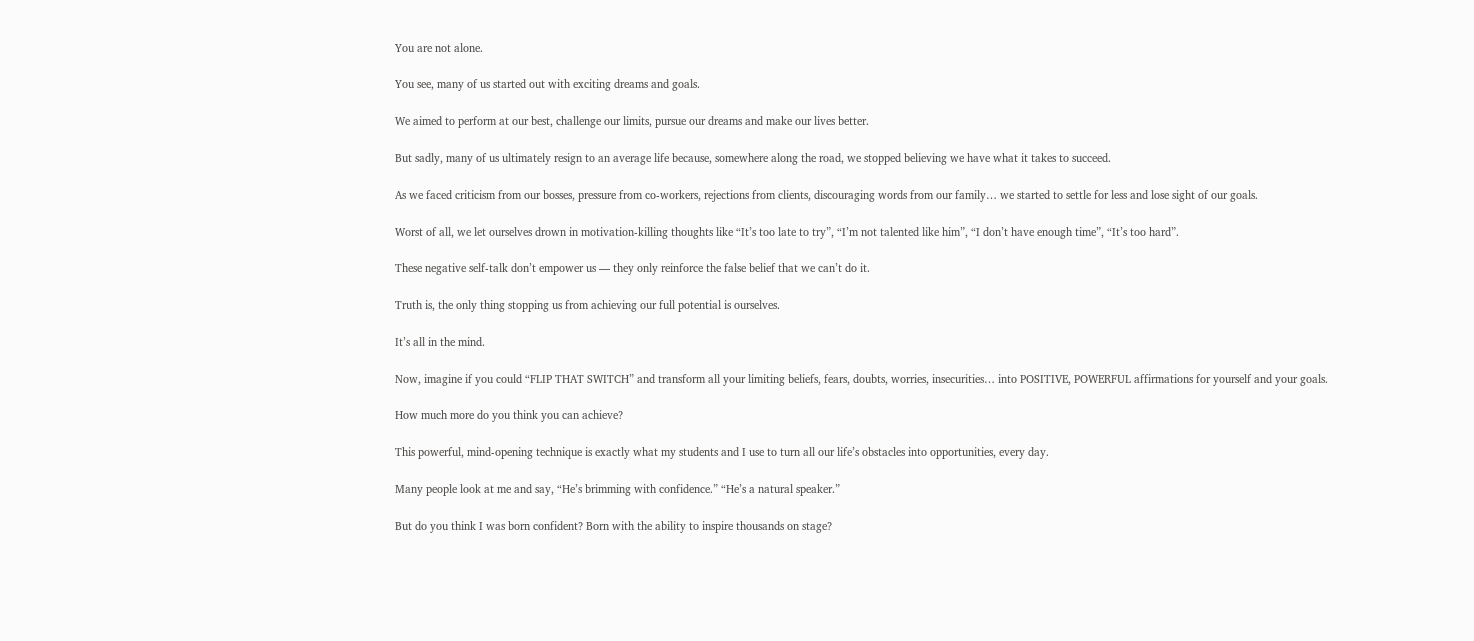You are not alone.

You see, many of us started out with exciting dreams and goals.

We aimed to perform at our best, challenge our limits, pursue our dreams and make our lives better.

But sadly, many of us ultimately resign to an average life because, somewhere along the road, we stopped believing we have what it takes to succeed.

As we faced criticism from our bosses, pressure from co-workers, rejections from clients, discouraging words from our family… we started to settle for less and lose sight of our goals.

Worst of all, we let ourselves drown in motivation-killing thoughts like “It’s too late to try”, “I’m not talented like him”, “I don’t have enough time”, “It’s too hard”.

These negative self-talk don’t empower us — they only reinforce the false belief that we can’t do it.

Truth is, the only thing stopping us from achieving our full potential is ourselves.

It’s all in the mind.

Now, imagine if you could “FLIP THAT SWITCH” and transform all your limiting beliefs, fears, doubts, worries, insecurities… into POSITIVE, POWERFUL affirmations for yourself and your goals.

How much more do you think you can achieve?

This powerful, mind-opening technique is exactly what my students and I use to turn all our life’s obstacles into opportunities, every day.

Many people look at me and say, “He’s brimming with confidence.” “He’s a natural speaker.”

But do you think I was born confident? Born with the ability to inspire thousands on stage?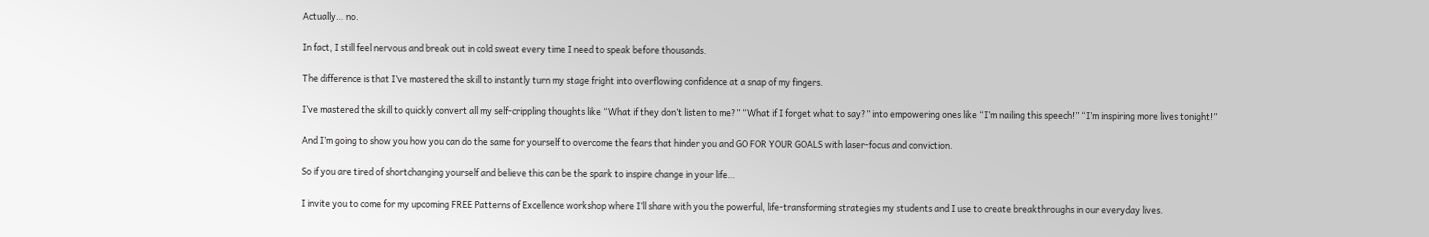Actually… no.

In fact, I still feel nervous and break out in cold sweat every time I need to speak before thousands.

The difference is that I’ve mastered the skill to instantly turn my stage fright into overflowing confidence at a snap of my fingers.

I’ve mastered the skill to quickly convert all my self-crippling thoughts like “What if they don’t listen to me?” “What if I forget what to say?” into empowering ones like “I’m nailing this speech!” “I’m inspiring more lives tonight!”

And I’m going to show you how you can do the same for yourself to overcome the fears that hinder you and GO FOR YOUR GOALS with laser-focus and conviction.

So if you are tired of shortchanging yourself and believe this can be the spark to inspire change in your life…

I invite you to come for my upcoming FREE Patterns of Excellence workshop where I’ll share with you the powerful, life-transforming strategies my students and I use to create breakthroughs in our everyday lives.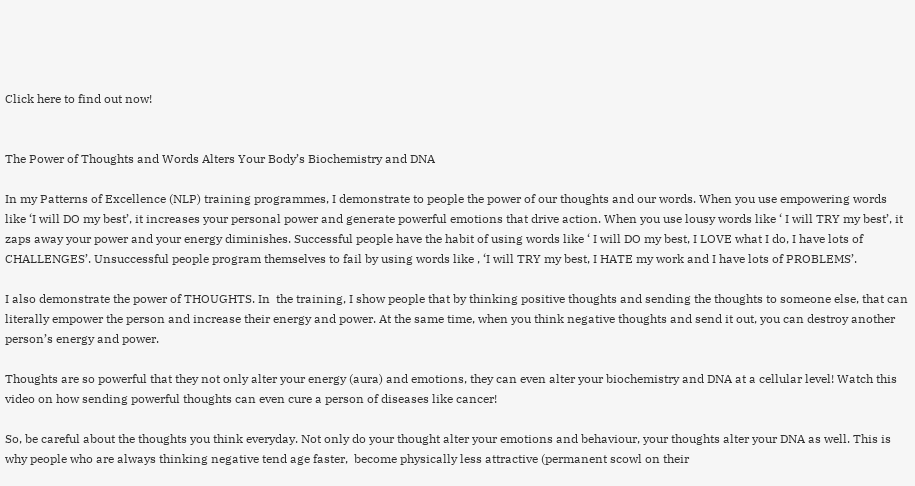Click here to find out now!


The Power of Thoughts and Words Alters Your Body’s Biochemistry and DNA

In my Patterns of Excellence (NLP) training programmes, I demonstrate to people the power of our thoughts and our words. When you use empowering words like ‘I will DO my best’, it increases your personal power and generate powerful emotions that drive action. When you use lousy words like ‘ I will TRY my best’, it zaps away your power and your energy diminishes. Successful people have the habit of using words like ‘ I will DO my best, I LOVE what I do, I have lots of CHALLENGES’. Unsuccessful people program themselves to fail by using words like , ‘I will TRY my best, I HATE my work and I have lots of PROBLEMS’.

I also demonstrate the power of THOUGHTS. In  the training, I show people that by thinking positive thoughts and sending the thoughts to someone else, that can literally empower the person and increase their energy and power. At the same time, when you think negative thoughts and send it out, you can destroy another person’s energy and power.

Thoughts are so powerful that they not only alter your energy (aura) and emotions, they can even alter your biochemistry and DNA at a cellular level! Watch this video on how sending powerful thoughts can even cure a person of diseases like cancer!

So, be careful about the thoughts you think everyday. Not only do your thought alter your emotions and behaviour, your thoughts alter your DNA as well. This is why people who are always thinking negative tend age faster,  become physically less attractive (permanent scowl on their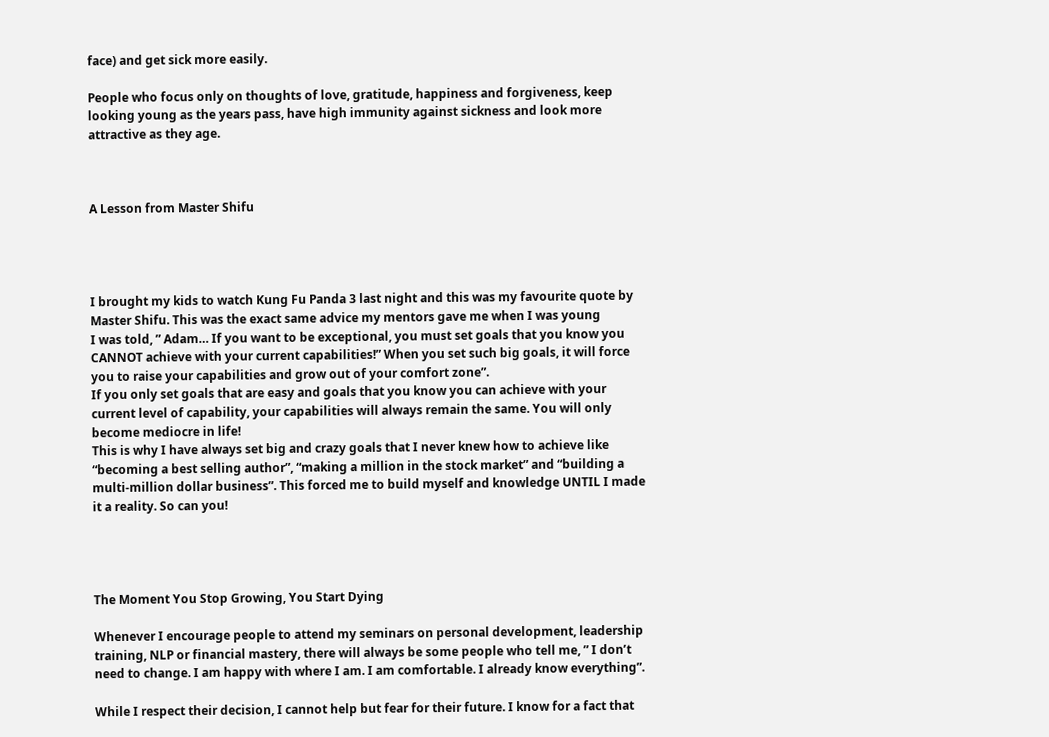face) and get sick more easily.

People who focus only on thoughts of love, gratitude, happiness and forgiveness, keep looking young as the years pass, have high immunity against sickness and look more attractive as they age.



A Lesson from Master Shifu




I brought my kids to watch Kung Fu Panda 3 last night and this was my favourite quote by Master Shifu. This was the exact same advice my mentors gave me when I was young
I was told, ” Adam… If you want to be exceptional, you must set goals that you know you CANNOT achieve with your current capabilities!” When you set such big goals, it will force you to raise your capabilities and grow out of your comfort zone”.
If you only set goals that are easy and goals that you know you can achieve with your current level of capability, your capabilities will always remain the same. You will only become mediocre in life!
This is why I have always set big and crazy goals that I never knew how to achieve like “becoming a best selling author”, “making a million in the stock market” and “building a multi-million dollar business”. This forced me to build myself and knowledge UNTIL I made it a reality. So can you!




The Moment You Stop Growing, You Start Dying

Whenever I encourage people to attend my seminars on personal development, leadership training, NLP or financial mastery, there will always be some people who tell me, ” I don’t need to change. I am happy with where I am. I am comfortable. I already know everything”.

While I respect their decision, I cannot help but fear for their future. I know for a fact that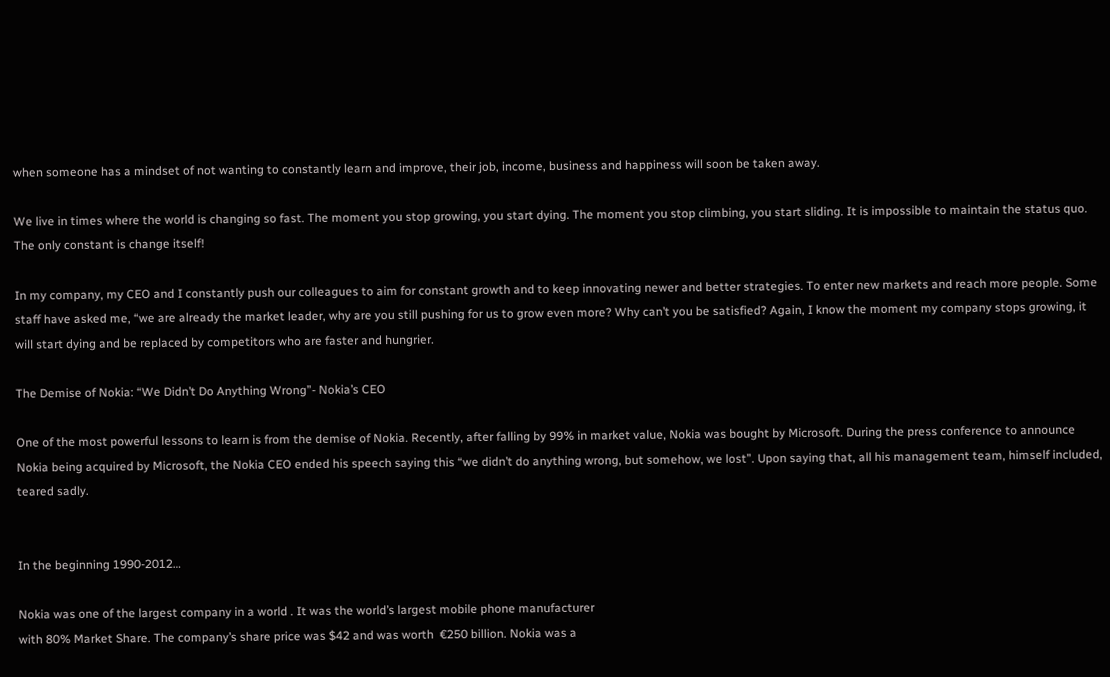when someone has a mindset of not wanting to constantly learn and improve, their job, income, business and happiness will soon be taken away.

We live in times where the world is changing so fast. The moment you stop growing, you start dying. The moment you stop climbing, you start sliding. It is impossible to maintain the status quo. The only constant is change itself!

In my company, my CEO and I constantly push our colleagues to aim for constant growth and to keep innovating newer and better strategies. To enter new markets and reach more people. Some staff have asked me, “we are already the market leader, why are you still pushing for us to grow even more? Why can’t you be satisfied? Again, I know the moment my company stops growing, it will start dying and be replaced by competitors who are faster and hungrier.

The Demise of Nokia: “We Didn’t Do Anything Wrong”- Nokia’s CEO

One of the most powerful lessons to learn is from the demise of Nokia. Recently, after falling by 99% in market value, Nokia was bought by Microsoft. During the press conference to announce Nokia being acquired by Microsoft, the Nokia CEO ended his speech saying this “we didn’t do anything wrong, but somehow, we lost”. Upon saying that, all his management team, himself included, teared sadly.


In the beginning 1990-2012…

Nokia was one of the largest company in a world . It was the world’s largest mobile phone manufacturer
with 80% Market Share. The company’s share price was $42 and was worth  €250 billion. Nokia was a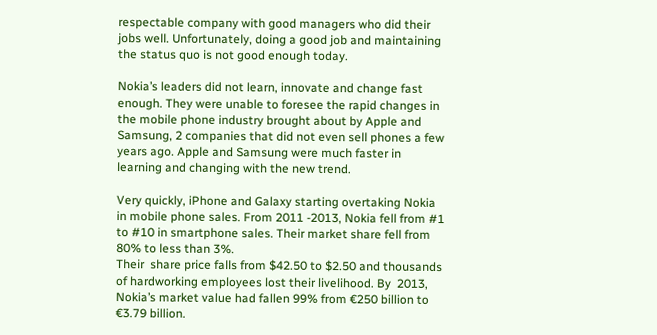respectable company with good managers who did their jobs well. Unfortunately, doing a good job and maintaining the status quo is not good enough today.

Nokia’s leaders did not learn, innovate and change fast enough. They were unable to foresee the rapid changes in the mobile phone industry brought about by Apple and Samsung, 2 companies that did not even sell phones a few years ago. Apple and Samsung were much faster in learning and changing with the new trend.

Very quickly, iPhone and Galaxy starting overtaking Nokia in mobile phone sales. From 2011 -2013, Nokia fell from #1 to #10 in smartphone sales. Their market share fell from 80% to less than 3%.
Their  share price falls from $42.50 to $2.50 and thousands of hardworking employees lost their livelihood. By  2013,  Nokia’s market value had fallen 99% from €250 billion to  €3.79 billion.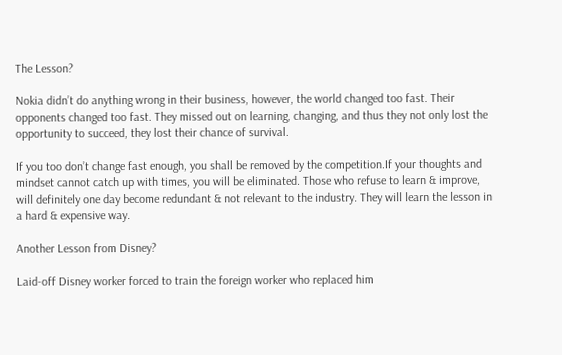The Lesson?

Nokia didn’t do anything wrong in their business, however, the world changed too fast. Their opponents changed too fast. They missed out on learning, changing, and thus they not only lost the opportunity to succeed, they lost their chance of survival.

If you too don’t change fast enough, you shall be removed by the competition.If your thoughts and mindset cannot catch up with times, you will be eliminated. Those who refuse to learn & improve, will definitely one day become redundant & not relevant to the industry. They will learn the lesson in a hard & expensive way.

Another Lesson from Disney?

Laid-off Disney worker forced to train the foreign worker who replaced him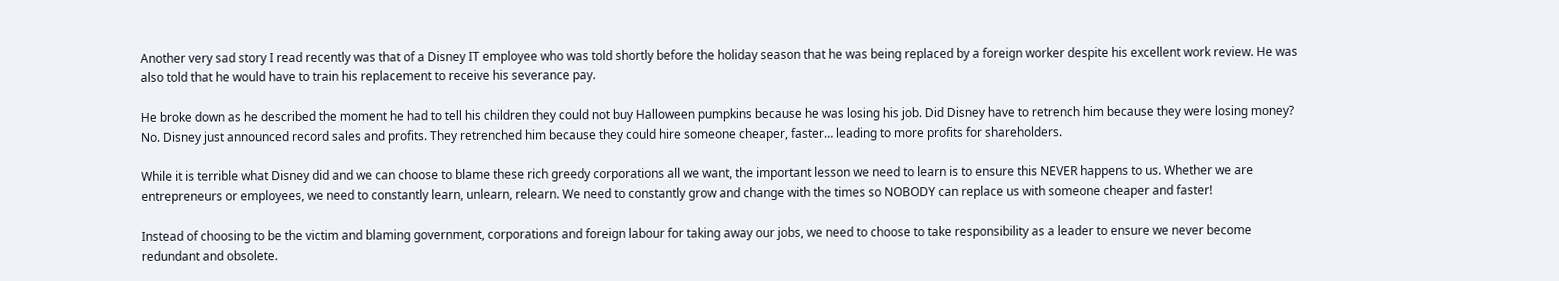Another very sad story I read recently was that of a Disney IT employee who was told shortly before the holiday season that he was being replaced by a foreign worker despite his excellent work review. He was also told that he would have to train his replacement to receive his severance pay.

He broke down as he described the moment he had to tell his children they could not buy Halloween pumpkins because he was losing his job. Did Disney have to retrench him because they were losing money? No. Disney just announced record sales and profits. They retrenched him because they could hire someone cheaper, faster… leading to more profits for shareholders.

While it is terrible what Disney did and we can choose to blame these rich greedy corporations all we want, the important lesson we need to learn is to ensure this NEVER happens to us. Whether we are entrepreneurs or employees, we need to constantly learn, unlearn, relearn. We need to constantly grow and change with the times so NOBODY can replace us with someone cheaper and faster!

Instead of choosing to be the victim and blaming government, corporations and foreign labour for taking away our jobs, we need to choose to take responsibility as a leader to ensure we never become redundant and obsolete.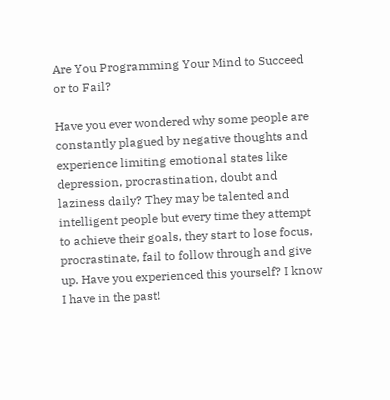Are You Programming Your Mind to Succeed or to Fail?

Have you ever wondered why some people are constantly plagued by negative thoughts and experience limiting emotional states like depression, procrastination, doubt and laziness daily? They may be talented and intelligent people but every time they attempt to achieve their goals, they start to lose focus, procrastinate, fail to follow through and give up. Have you experienced this yourself? I know I have in the past!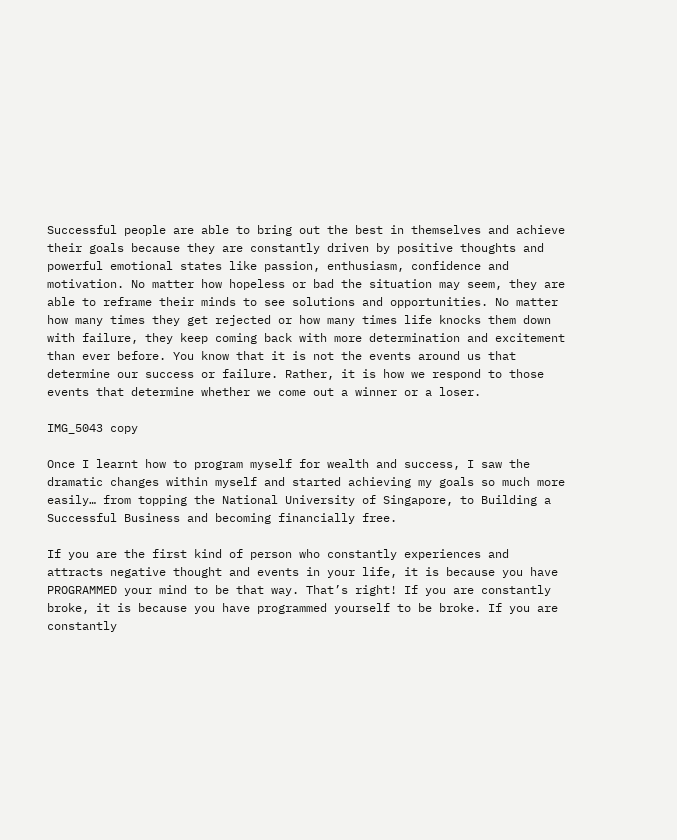Successful people are able to bring out the best in themselves and achieve their goals because they are constantly driven by positive thoughts and powerful emotional states like passion, enthusiasm, confidence and motivation. No matter how hopeless or bad the situation may seem, they are able to reframe their minds to see solutions and opportunities. No matter how many times they get rejected or how many times life knocks them down with failure, they keep coming back with more determination and excitement than ever before. You know that it is not the events around us that determine our success or failure. Rather, it is how we respond to those events that determine whether we come out a winner or a loser.

IMG_5043 copy

Once I learnt how to program myself for wealth and success, I saw the dramatic changes within myself and started achieving my goals so much more easily… from topping the National University of Singapore, to Building a Successful Business and becoming financially free.

If you are the first kind of person who constantly experiences and attracts negative thought and events in your life, it is because you have PROGRAMMED your mind to be that way. That’s right! If you are constantly broke, it is because you have programmed yourself to be broke. If you are constantly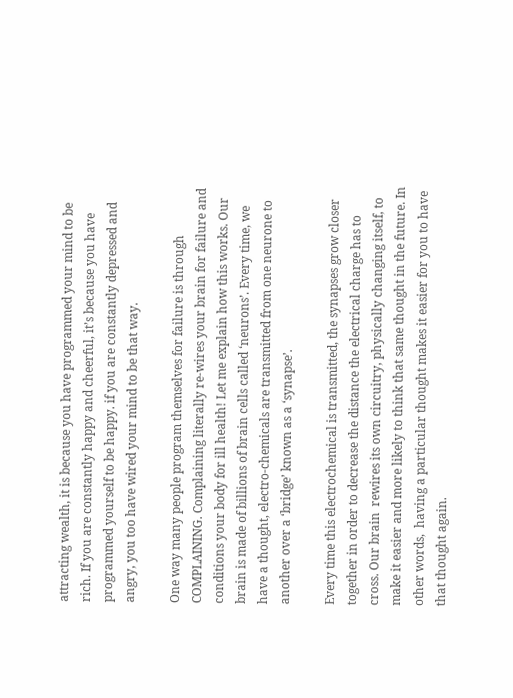attracting wealth, it is because you have programmed your mind to be rich. If you are constantly happy and cheerful, it’s because you have programmed yourself to be happy. if you are constantly depressed and angry, you too have wired your mind to be that way.

One way many people program themselves for failure is through COMPLAINING. Complaining literally re-wires your brain for failure and conditions your body for ill health! Let me explain how this works. Our brain is made of billions of brain cells called ‘neurons’. Every time, we have a thought, electro-chemicals are transmitted from one neurone to another over a ‘bridge’ known as a ‘synapse’.

Every time this electrochemical is transmitted, the synapses grow closer together in order to decrease the distance the electrical charge has to cross. Our brain  rewires its own circuitry, physically changing itself, to make it easier and more likely to think that same thought in the future. In other words,  having a particular thought makes it easier for you to have that thought again.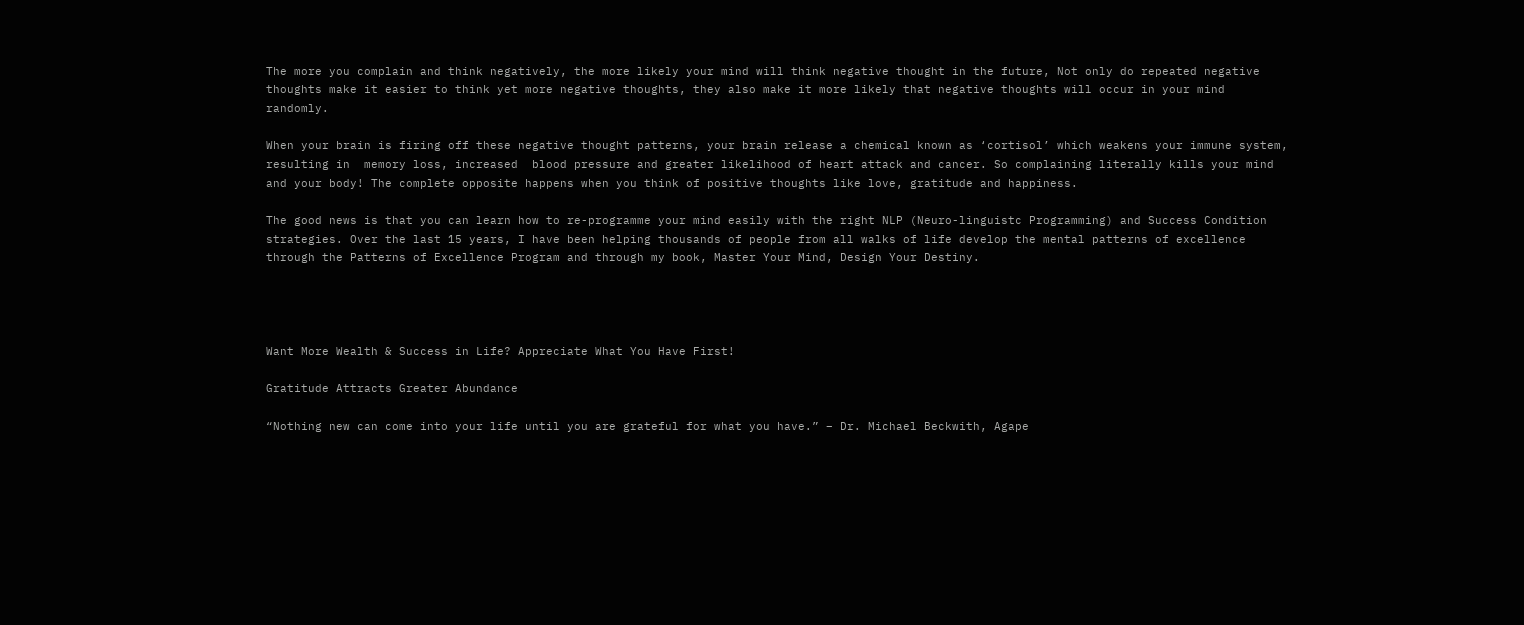The more you complain and think negatively, the more likely your mind will think negative thought in the future, Not only do repeated negative thoughts make it easier to think yet more negative thoughts, they also make it more likely that negative thoughts will occur in your mind  randomly.

When your brain is firing off these negative thought patterns, your brain release a chemical known as ‘cortisol’ which weakens your immune system, resulting in  memory loss, increased  blood pressure and greater likelihood of heart attack and cancer. So complaining literally kills your mind and your body! The complete opposite happens when you think of positive thoughts like love, gratitude and happiness.

The good news is that you can learn how to re-programme your mind easily with the right NLP (Neuro-linguistc Programming) and Success Condition strategies. Over the last 15 years, I have been helping thousands of people from all walks of life develop the mental patterns of excellence through the Patterns of Excellence Program and through my book, Master Your Mind, Design Your Destiny.




Want More Wealth & Success in Life? Appreciate What You Have First!

Gratitude Attracts Greater Abundance

“Nothing new can come into your life until you are grateful for what you have.” – Dr. Michael Beckwith, Agape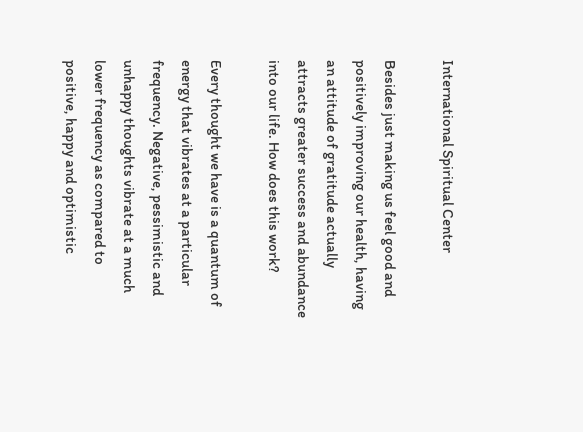International Spiritual Center

Besides just making us feel good and positively improving our health, having an attitude of gratitude actually attracts greater success and abundance into our life. How does this work?

Every thought we have is a quantum of energy that vibrates at a particular frequency. Negative, pessimistic and unhappy thoughts vibrate at a much lower frequency as compared to positive, happy and optimistic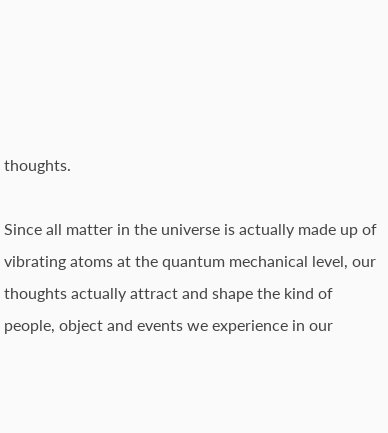thoughts.

Since all matter in the universe is actually made up of vibrating atoms at the quantum mechanical level, our thoughts actually attract and shape the kind of people, object and events we experience in our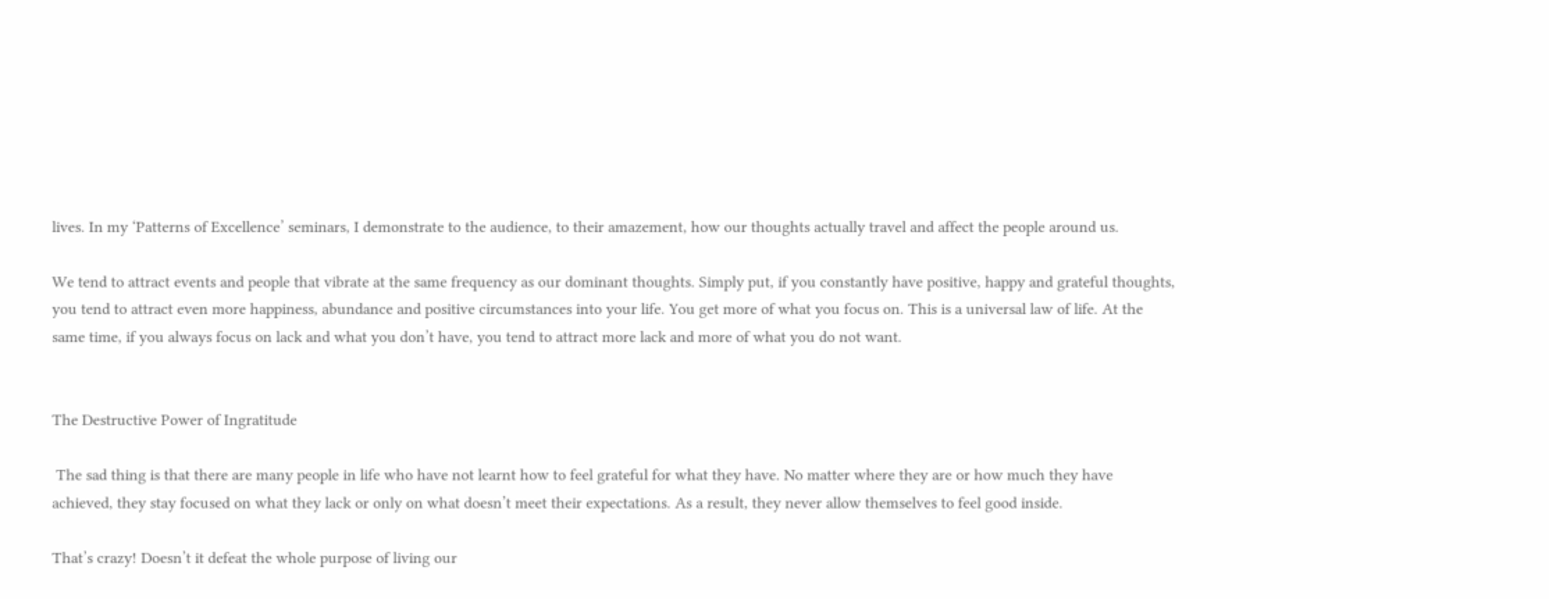lives. In my ‘Patterns of Excellence’ seminars, I demonstrate to the audience, to their amazement, how our thoughts actually travel and affect the people around us.

We tend to attract events and people that vibrate at the same frequency as our dominant thoughts. Simply put, if you constantly have positive, happy and grateful thoughts, you tend to attract even more happiness, abundance and positive circumstances into your life. You get more of what you focus on. This is a universal law of life. At the same time, if you always focus on lack and what you don’t have, you tend to attract more lack and more of what you do not want.


The Destructive Power of Ingratitude

 The sad thing is that there are many people in life who have not learnt how to feel grateful for what they have. No matter where they are or how much they have achieved, they stay focused on what they lack or only on what doesn’t meet their expectations. As a result, they never allow themselves to feel good inside.

That’s crazy! Doesn’t it defeat the whole purpose of living our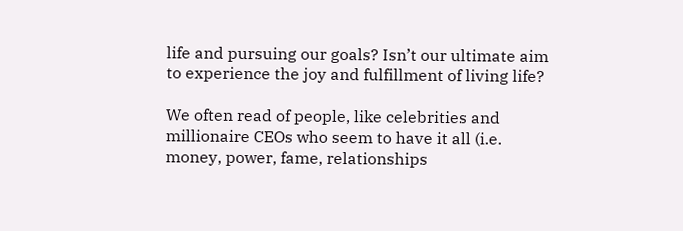life and pursuing our goals? Isn’t our ultimate aim to experience the joy and fulfillment of living life?

We often read of people, like celebrities and millionaire CEOs who seem to have it all (i.e. money, power, fame, relationships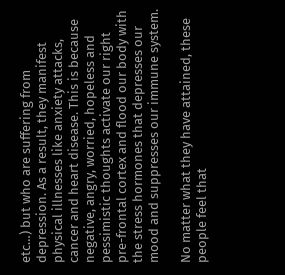etc…) but who are suffering from depression. As a result, they manifest physical illnesses like anxiety attacks, cancer and heart disease. This is because negative, angry, worried, hopeless and pessimistic thoughts activate our right pre-frontal cortex and flood our body with the stress hormones that depresses our mood and suppresses our immune system.

No matter what they have attained, these people feel that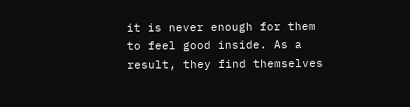it is never enough for them to feel good inside. As a result, they find themselves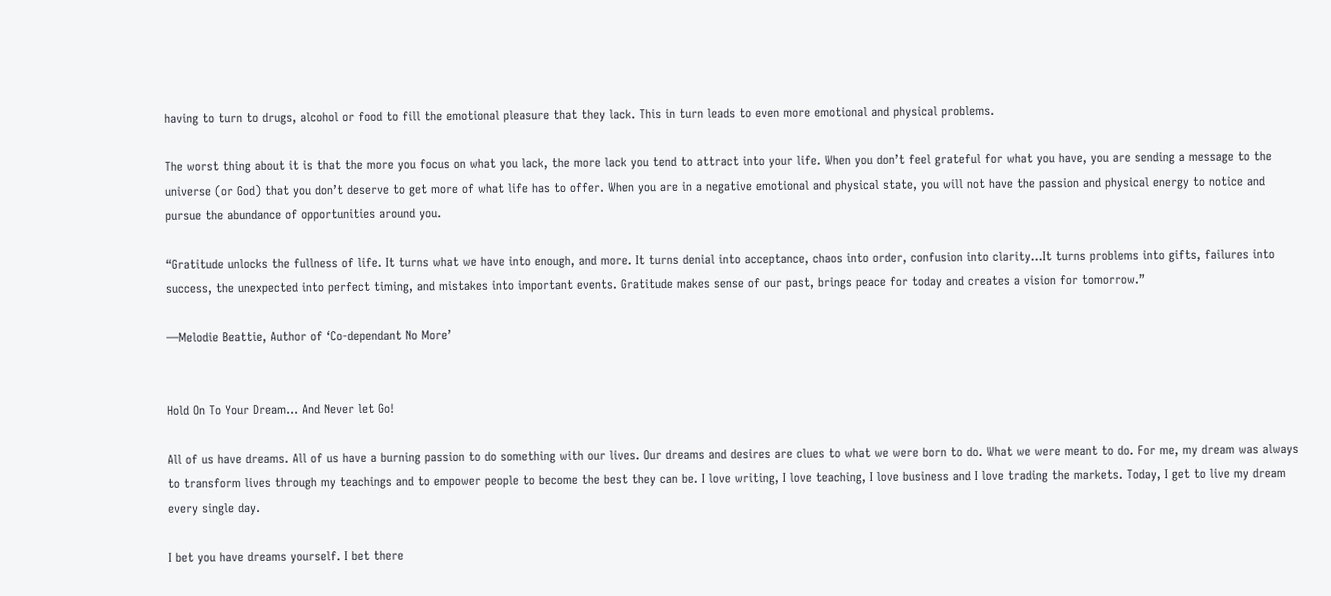having to turn to drugs, alcohol or food to fill the emotional pleasure that they lack. This in turn leads to even more emotional and physical problems.

The worst thing about it is that the more you focus on what you lack, the more lack you tend to attract into your life. When you don’t feel grateful for what you have, you are sending a message to the universe (or God) that you don’t deserve to get more of what life has to offer. When you are in a negative emotional and physical state, you will not have the passion and physical energy to notice and pursue the abundance of opportunities around you.

“Gratitude unlocks the fullness of life. It turns what we have into enough, and more. It turns denial into acceptance, chaos into order, confusion into clarity…It turns problems into gifts, failures into success, the unexpected into perfect timing, and mistakes into important events. Gratitude makes sense of our past, brings peace for today and creates a vision for tomorrow.”

—Melodie Beattie, Author of ‘Co-dependant No More’


Hold On To Your Dream… And Never let Go!

All of us have dreams. All of us have a burning passion to do something with our lives. Our dreams and desires are clues to what we were born to do. What we were meant to do. For me, my dream was always to transform lives through my teachings and to empower people to become the best they can be. I love writing, I love teaching, I love business and I love trading the markets. Today, I get to live my dream every single day.

I bet you have dreams yourself. I bet there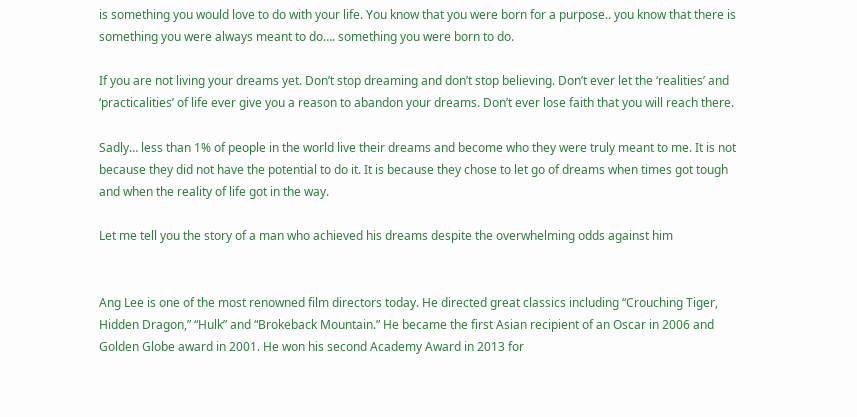is something you would love to do with your life. You know that you were born for a purpose.. you know that there is something you were always meant to do…. something you were born to do.

If you are not living your dreams yet. Don’t stop dreaming and don’t stop believing. Don’t ever let the ‘realities’ and ‘practicalities’ of life ever give you a reason to abandon your dreams. Don’t ever lose faith that you will reach there.

Sadly… less than 1% of people in the world live their dreams and become who they were truly meant to me. It is not because they did not have the potential to do it. It is because they chose to let go of dreams when times got tough and when the reality of life got in the way.

Let me tell you the story of a man who achieved his dreams despite the overwhelming odds against him


Ang Lee is one of the most renowned film directors today. He directed great classics including “Crouching Tiger, Hidden Dragon,” “Hulk” and “Brokeback Mountain.” He became the first Asian recipient of an Oscar in 2006 and Golden Globe award in 2001. He won his second Academy Award in 2013 for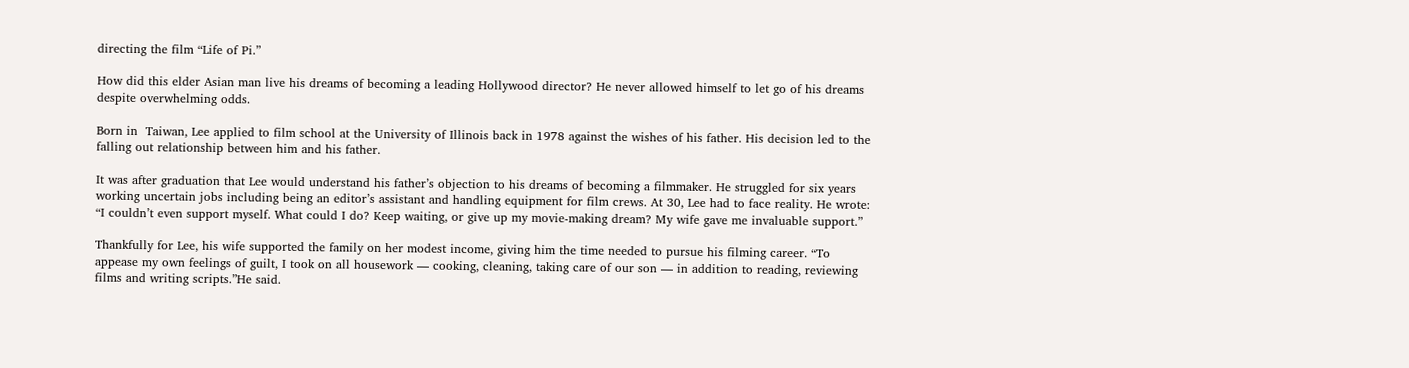directing the film “Life of Pi.”

How did this elder Asian man live his dreams of becoming a leading Hollywood director? He never allowed himself to let go of his dreams despite overwhelming odds.

Born in  Taiwan, Lee applied to film school at the University of Illinois back in 1978 against the wishes of his father. His decision led to the falling out relationship between him and his father.

It was after graduation that Lee would understand his father’s objection to his dreams of becoming a filmmaker. He struggled for six years working uncertain jobs including being an editor’s assistant and handling equipment for film crews. At 30, Lee had to face reality. He wrote: “I couldn’t even support myself. What could I do? Keep waiting, or give up my movie-making dream? My wife gave me invaluable support.”

Thankfully for Lee, his wife supported the family on her modest income, giving him the time needed to pursue his filming career. “To appease my own feelings of guilt, I took on all housework — cooking, cleaning, taking care of our son — in addition to reading, reviewing films and writing scripts.”He said.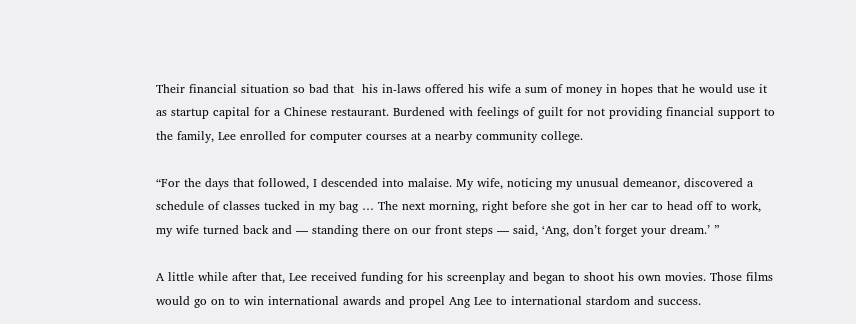Their financial situation so bad that  his in-laws offered his wife a sum of money in hopes that he would use it as startup capital for a Chinese restaurant. Burdened with feelings of guilt for not providing financial support to the family, Lee enrolled for computer courses at a nearby community college.

“For the days that followed, I descended into malaise. My wife, noticing my unusual demeanor, discovered a schedule of classes tucked in my bag … The next morning, right before she got in her car to head off to work, my wife turned back and — standing there on our front steps — said, ‘Ang, don’t forget your dream.’ ”

A little while after that, Lee received funding for his screenplay and began to shoot his own movies. Those films would go on to win international awards and propel Ang Lee to international stardom and success.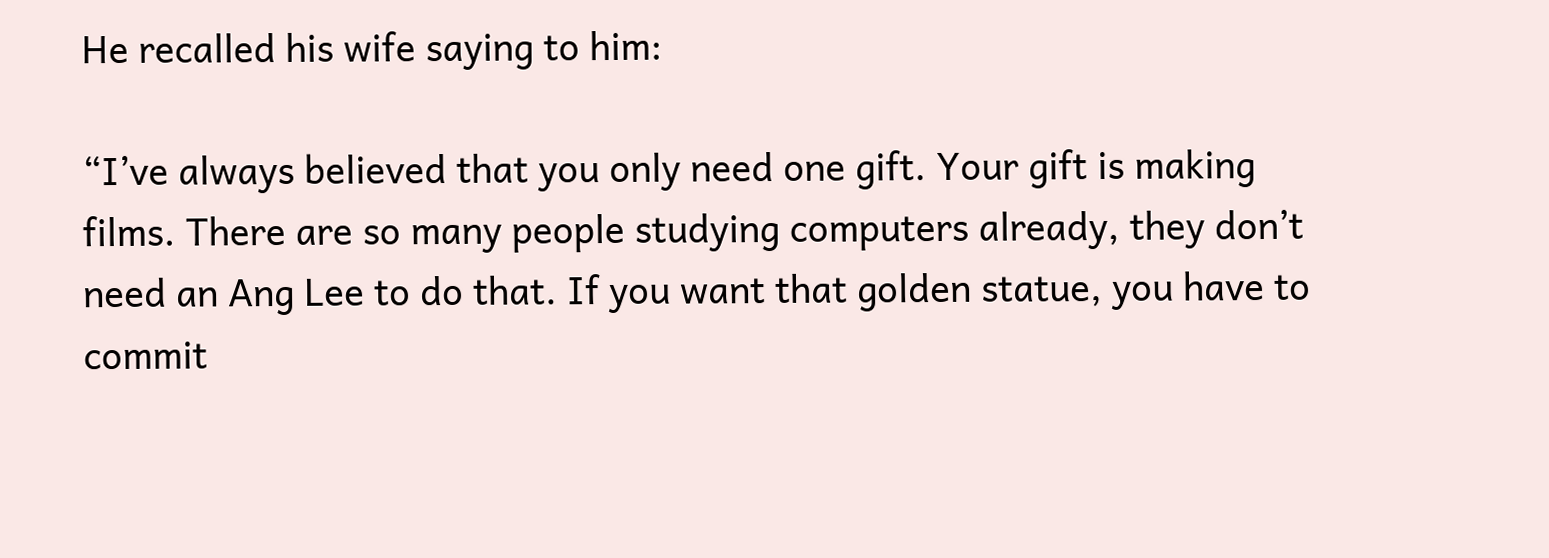He recalled his wife saying to him:

“I’ve always believed that you only need one gift. Your gift is making films. There are so many people studying computers already, they don’t need an Ang Lee to do that. If you want that golden statue, you have to commit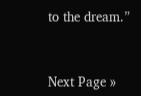to the dream.”



Next Page »